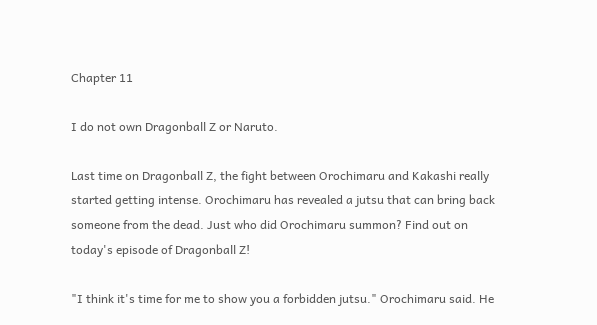Chapter 11

I do not own Dragonball Z or Naruto.

Last time on Dragonball Z, the fight between Orochimaru and Kakashi really started getting intense. Orochimaru has revealed a jutsu that can bring back someone from the dead. Just who did Orochimaru summon? Find out on today's episode of Dragonball Z!

"I think it's time for me to show you a forbidden jutsu." Orochimaru said. He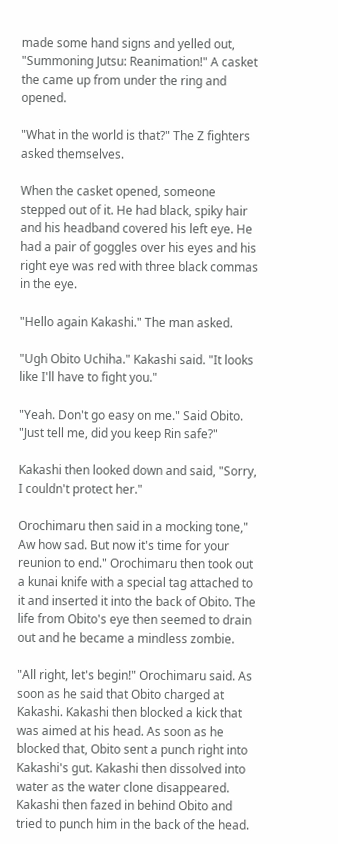made some hand signs and yelled out, "Summoning Jutsu: Reanimation!" A casket the came up from under the ring and opened.

"What in the world is that?" The Z fighters asked themselves.

When the casket opened, someone stepped out of it. He had black, spiky hair and his headband covered his left eye. He had a pair of goggles over his eyes and his right eye was red with three black commas in the eye.

"Hello again Kakashi." The man asked.

"Ugh Obito Uchiha." Kakashi said. "It looks like I'll have to fight you."

"Yeah. Don't go easy on me." Said Obito. "Just tell me, did you keep Rin safe?"

Kakashi then looked down and said, "Sorry, I couldn't protect her."

Orochimaru then said in a mocking tone," Aw how sad. But now it's time for your reunion to end." Orochimaru then took out a kunai knife with a special tag attached to it and inserted it into the back of Obito. The life from Obito's eye then seemed to drain out and he became a mindless zombie.

"All right, let's begin!" Orochimaru said. As soon as he said that Obito charged at Kakashi. Kakashi then blocked a kick that was aimed at his head. As soon as he blocked that, Obito sent a punch right into Kakashi's gut. Kakashi then dissolved into water as the water clone disappeared. Kakashi then fazed in behind Obito and tried to punch him in the back of the head.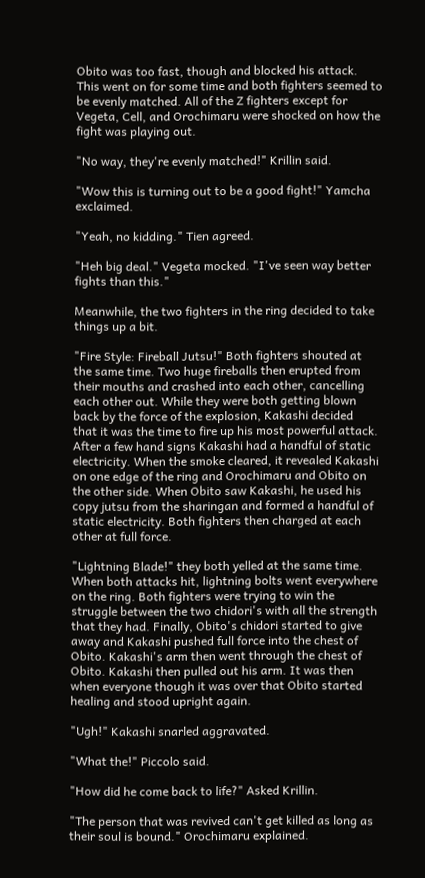Obito was too fast, though and blocked his attack. This went on for some time and both fighters seemed to be evenly matched. All of the Z fighters except for Vegeta, Cell, and Orochimaru were shocked on how the fight was playing out.

"No way, they're evenly matched!" Krillin said.

"Wow this is turning out to be a good fight!" Yamcha exclaimed.

"Yeah, no kidding." Tien agreed.

"Heh big deal." Vegeta mocked. "I've seen way better fights than this."

Meanwhile, the two fighters in the ring decided to take things up a bit.

"Fire Style: Fireball Jutsu!" Both fighters shouted at the same time. Two huge fireballs then erupted from their mouths and crashed into each other, cancelling each other out. While they were both getting blown back by the force of the explosion, Kakashi decided that it was the time to fire up his most powerful attack. After a few hand signs Kakashi had a handful of static electricity. When the smoke cleared, it revealed Kakashi on one edge of the ring and Orochimaru and Obito on the other side. When Obito saw Kakashi, he used his copy jutsu from the sharingan and formed a handful of static electricity. Both fighters then charged at each other at full force.

"Lightning Blade!" they both yelled at the same time. When both attacks hit, lightning bolts went everywhere on the ring. Both fighters were trying to win the struggle between the two chidori's with all the strength that they had. Finally, Obito's chidori started to give away and Kakashi pushed full force into the chest of Obito. Kakashi's arm then went through the chest of Obito. Kakashi then pulled out his arm. It was then when everyone though it was over that Obito started healing and stood upright again.

"Ugh!" Kakashi snarled aggravated.

"What the!" Piccolo said.

"How did he come back to life?" Asked Krillin.

"The person that was revived can't get killed as long as their soul is bound." Orochimaru explained.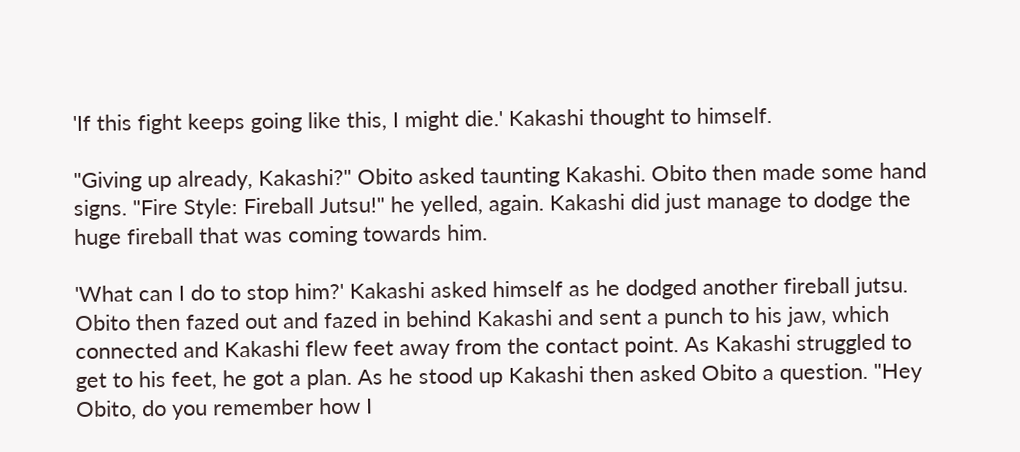'If this fight keeps going like this, I might die.' Kakashi thought to himself.

"Giving up already, Kakashi?" Obito asked taunting Kakashi. Obito then made some hand signs. "Fire Style: Fireball Jutsu!" he yelled, again. Kakashi did just manage to dodge the huge fireball that was coming towards him.

'What can I do to stop him?' Kakashi asked himself as he dodged another fireball jutsu. Obito then fazed out and fazed in behind Kakashi and sent a punch to his jaw, which connected and Kakashi flew feet away from the contact point. As Kakashi struggled to get to his feet, he got a plan. As he stood up Kakashi then asked Obito a question. "Hey Obito, do you remember how I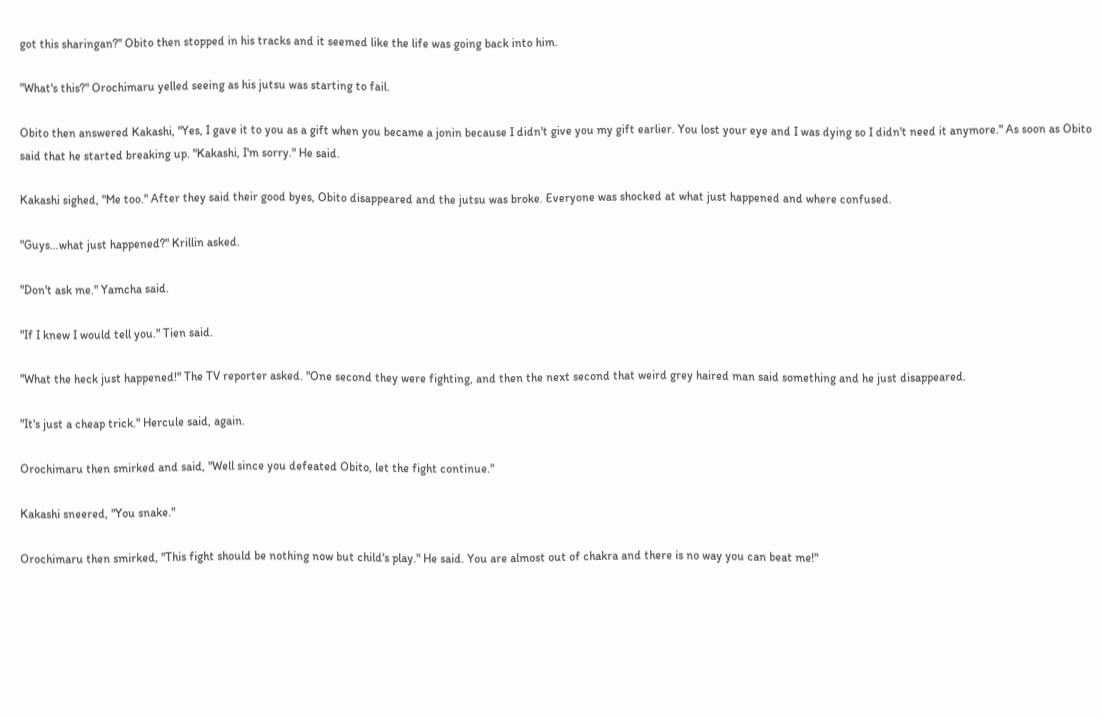got this sharingan?" Obito then stopped in his tracks and it seemed like the life was going back into him.

"What's this?" Orochimaru yelled seeing as his jutsu was starting to fail.

Obito then answered Kakashi, "Yes, I gave it to you as a gift when you became a jonin because I didn't give you my gift earlier. You lost your eye and I was dying so I didn't need it anymore." As soon as Obito said that he started breaking up. "Kakashi, I'm sorry." He said.

Kakashi sighed, "Me too." After they said their good byes, Obito disappeared and the jutsu was broke. Everyone was shocked at what just happened and where confused.

"Guys…what just happened?" Krillin asked.

"Don't ask me." Yamcha said.

"If I knew I would tell you." Tien said.

"What the heck just happened!" The TV reporter asked. "One second they were fighting, and then the next second that weird grey haired man said something and he just disappeared.

"It's just a cheap trick." Hercule said, again.

Orochimaru then smirked and said, "Well since you defeated Obito, let the fight continue."

Kakashi sneered, "You snake."

Orochimaru then smirked, "This fight should be nothing now but child's play." He said. You are almost out of chakra and there is no way you can beat me!"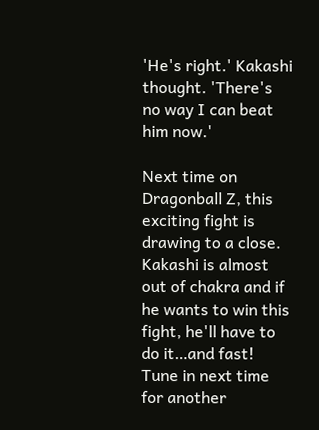'He's right.' Kakashi thought. 'There's no way I can beat him now.'

Next time on Dragonball Z, this exciting fight is drawing to a close. Kakashi is almost out of chakra and if he wants to win this fight, he'll have to do it…and fast! Tune in next time for another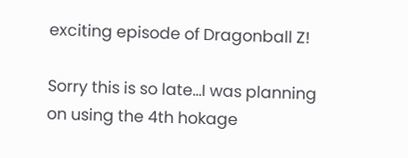exciting episode of Dragonball Z!

Sorry this is so late…I was planning on using the 4th hokage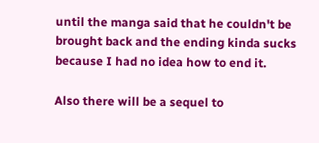until the manga said that he couldn't be brought back and the ending kinda sucks because I had no idea how to end it.

Also there will be a sequel to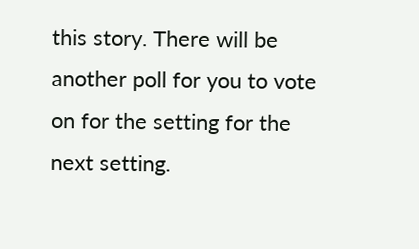this story. There will be another poll for you to vote on for the setting for the next setting.